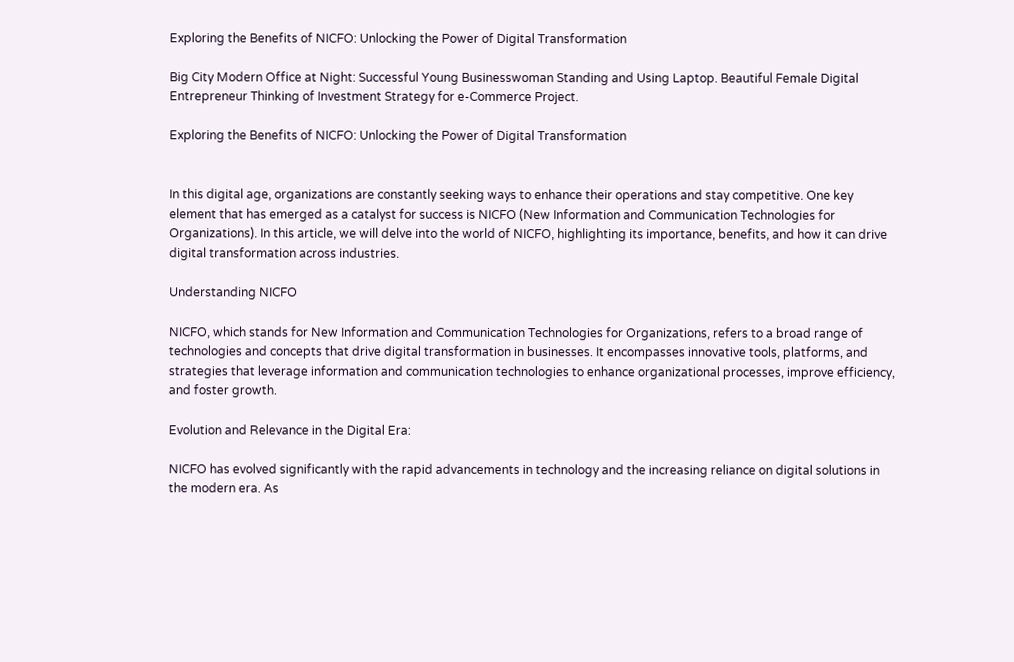Exploring the Benefits of NICFO: Unlocking the Power of Digital Transformation

Big City Modern Office at Night: Successful Young Businesswoman Standing and Using Laptop. Beautiful Female Digital Entrepreneur Thinking of Investment Strategy for e-Commerce Project.

Exploring the Benefits of NICFO: Unlocking the Power of Digital Transformation


In this digital age, organizations are constantly seeking ways to enhance their operations and stay competitive. One key element that has emerged as a catalyst for success is NICFO (New Information and Communication Technologies for Organizations). In this article, we will delve into the world of NICFO, highlighting its importance, benefits, and how it can drive digital transformation across industries.

Understanding NICFO

NICFO, which stands for New Information and Communication Technologies for Organizations, refers to a broad range of technologies and concepts that drive digital transformation in businesses. It encompasses innovative tools, platforms, and strategies that leverage information and communication technologies to enhance organizational processes, improve efficiency, and foster growth.

Evolution and Relevance in the Digital Era:

NICFO has evolved significantly with the rapid advancements in technology and the increasing reliance on digital solutions in the modern era. As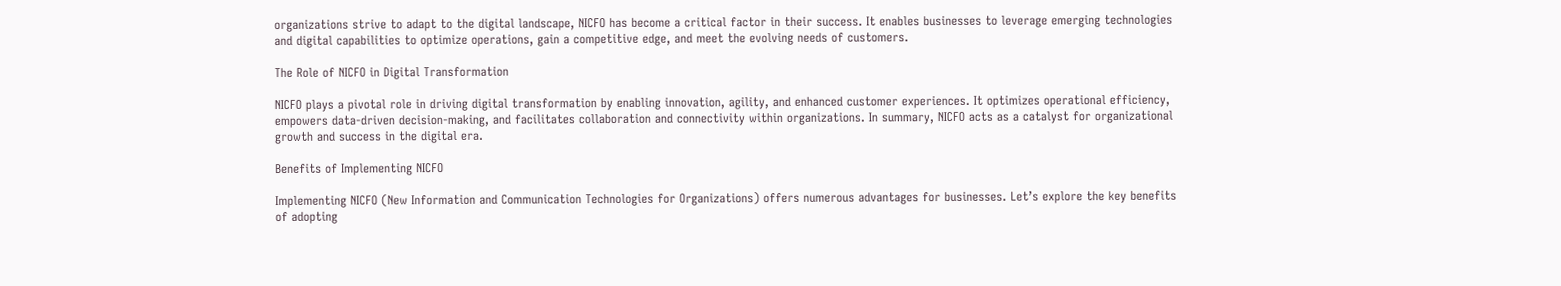organizations strive to adapt to the digital landscape, NICFO has become a critical factor in their success. It enables businesses to leverage emerging technologies and digital capabilities to optimize operations, gain a competitive edge, and meet the evolving needs of customers.

The Role of NICFO in Digital Transformation

NICFO plays a pivotal role in driving digital transformation by enabling innovation, agility, and enhanced customer experiences. It optimizes operational efficiency, empowers data-driven decision-making, and facilitates collaboration and connectivity within organizations. In summary, NICFO acts as a catalyst for organizational growth and success in the digital era.

Benefits of Implementing NICFO

Implementing NICFO (New Information and Communication Technologies for Organizations) offers numerous advantages for businesses. Let’s explore the key benefits of adopting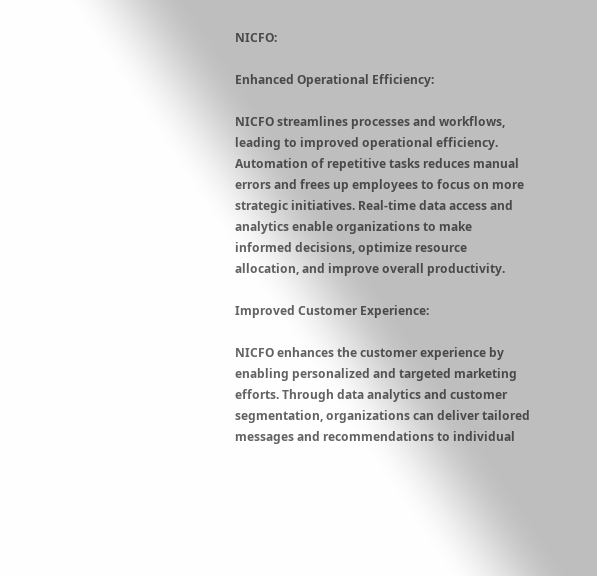NICFO:

Enhanced Operational Efficiency:

NICFO streamlines processes and workflows, leading to improved operational efficiency. Automation of repetitive tasks reduces manual errors and frees up employees to focus on more strategic initiatives. Real-time data access and analytics enable organizations to make informed decisions, optimize resource allocation, and improve overall productivity.

Improved Customer Experience:

NICFO enhances the customer experience by enabling personalized and targeted marketing efforts. Through data analytics and customer segmentation, organizations can deliver tailored messages and recommendations to individual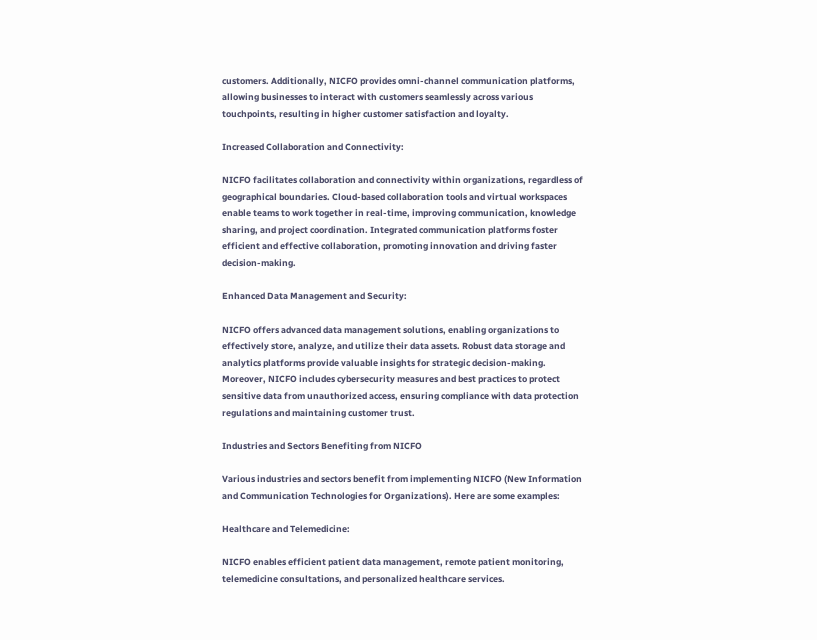customers. Additionally, NICFO provides omni-channel communication platforms, allowing businesses to interact with customers seamlessly across various touchpoints, resulting in higher customer satisfaction and loyalty.

Increased Collaboration and Connectivity:

NICFO facilitates collaboration and connectivity within organizations, regardless of geographical boundaries. Cloud-based collaboration tools and virtual workspaces enable teams to work together in real-time, improving communication, knowledge sharing, and project coordination. Integrated communication platforms foster efficient and effective collaboration, promoting innovation and driving faster decision-making.

Enhanced Data Management and Security:

NICFO offers advanced data management solutions, enabling organizations to effectively store, analyze, and utilize their data assets. Robust data storage and analytics platforms provide valuable insights for strategic decision-making. Moreover, NICFO includes cybersecurity measures and best practices to protect sensitive data from unauthorized access, ensuring compliance with data protection regulations and maintaining customer trust.

Industries and Sectors Benefiting from NICFO

Various industries and sectors benefit from implementing NICFO (New Information and Communication Technologies for Organizations). Here are some examples:

Healthcare and Telemedicine:

NICFO enables efficient patient data management, remote patient monitoring, telemedicine consultations, and personalized healthcare services.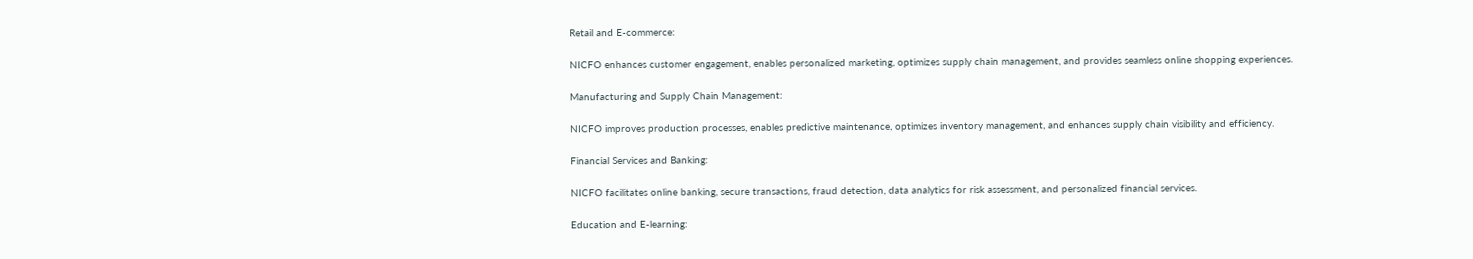Retail and E-commerce:

NICFO enhances customer engagement, enables personalized marketing, optimizes supply chain management, and provides seamless online shopping experiences.

Manufacturing and Supply Chain Management:

NICFO improves production processes, enables predictive maintenance, optimizes inventory management, and enhances supply chain visibility and efficiency.

Financial Services and Banking:

NICFO facilitates online banking, secure transactions, fraud detection, data analytics for risk assessment, and personalized financial services.

Education and E-learning: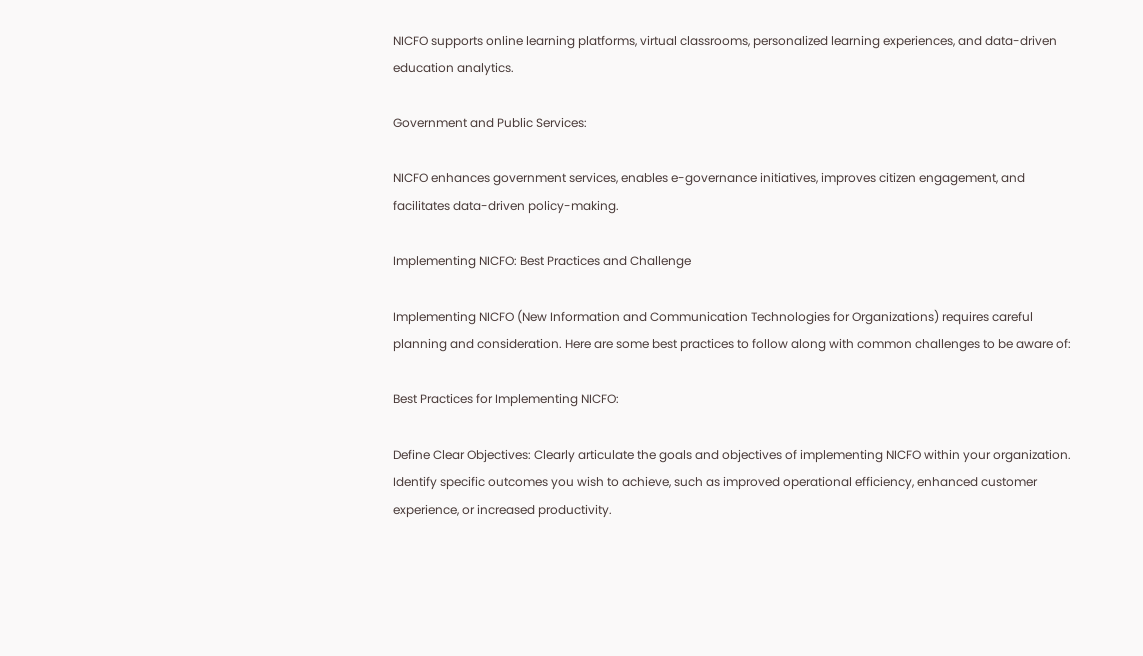NICFO supports online learning platforms, virtual classrooms, personalized learning experiences, and data-driven education analytics.

Government and Public Services:

NICFO enhances government services, enables e-governance initiatives, improves citizen engagement, and facilitates data-driven policy-making.

Implementing NICFO: Best Practices and Challenge

Implementing NICFO (New Information and Communication Technologies for Organizations) requires careful planning and consideration. Here are some best practices to follow along with common challenges to be aware of:

Best Practices for Implementing NICFO:

Define Clear Objectives: Clearly articulate the goals and objectives of implementing NICFO within your organization. Identify specific outcomes you wish to achieve, such as improved operational efficiency, enhanced customer experience, or increased productivity.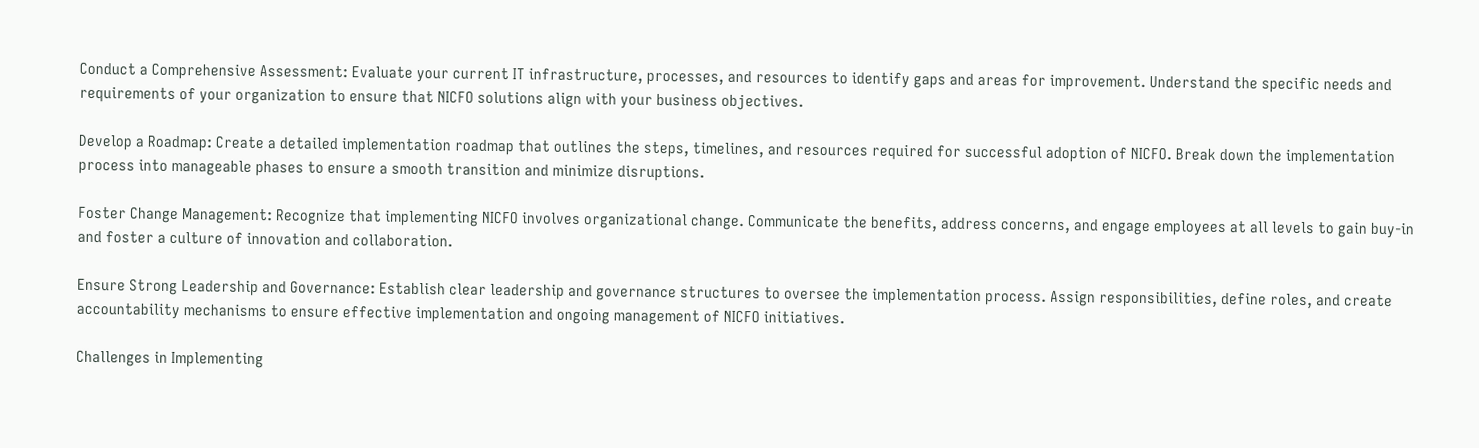Conduct a Comprehensive Assessment: Evaluate your current IT infrastructure, processes, and resources to identify gaps and areas for improvement. Understand the specific needs and requirements of your organization to ensure that NICFO solutions align with your business objectives.

Develop a Roadmap: Create a detailed implementation roadmap that outlines the steps, timelines, and resources required for successful adoption of NICFO. Break down the implementation process into manageable phases to ensure a smooth transition and minimize disruptions.

Foster Change Management: Recognize that implementing NICFO involves organizational change. Communicate the benefits, address concerns, and engage employees at all levels to gain buy-in and foster a culture of innovation and collaboration.

Ensure Strong Leadership and Governance: Establish clear leadership and governance structures to oversee the implementation process. Assign responsibilities, define roles, and create accountability mechanisms to ensure effective implementation and ongoing management of NICFO initiatives.

Challenges in Implementing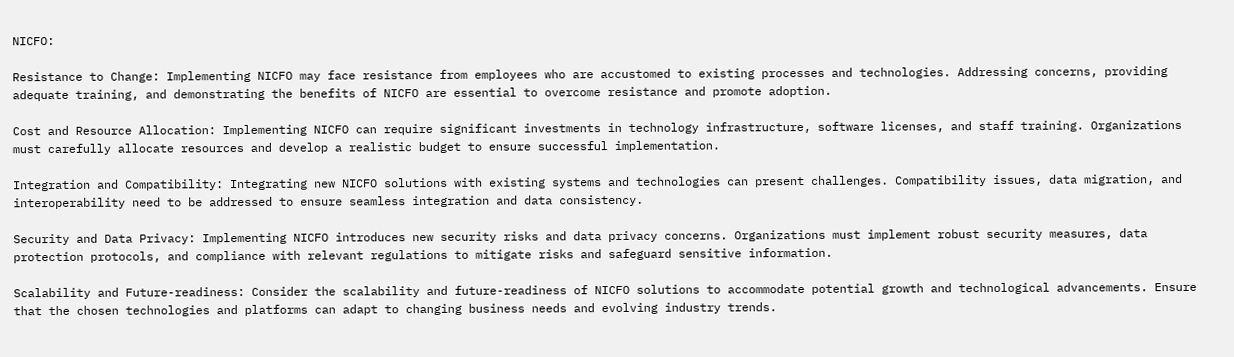NICFO:

Resistance to Change: Implementing NICFO may face resistance from employees who are accustomed to existing processes and technologies. Addressing concerns, providing adequate training, and demonstrating the benefits of NICFO are essential to overcome resistance and promote adoption.

Cost and Resource Allocation: Implementing NICFO can require significant investments in technology infrastructure, software licenses, and staff training. Organizations must carefully allocate resources and develop a realistic budget to ensure successful implementation.

Integration and Compatibility: Integrating new NICFO solutions with existing systems and technologies can present challenges. Compatibility issues, data migration, and interoperability need to be addressed to ensure seamless integration and data consistency.

Security and Data Privacy: Implementing NICFO introduces new security risks and data privacy concerns. Organizations must implement robust security measures, data protection protocols, and compliance with relevant regulations to mitigate risks and safeguard sensitive information.

Scalability and Future-readiness: Consider the scalability and future-readiness of NICFO solutions to accommodate potential growth and technological advancements. Ensure that the chosen technologies and platforms can adapt to changing business needs and evolving industry trends.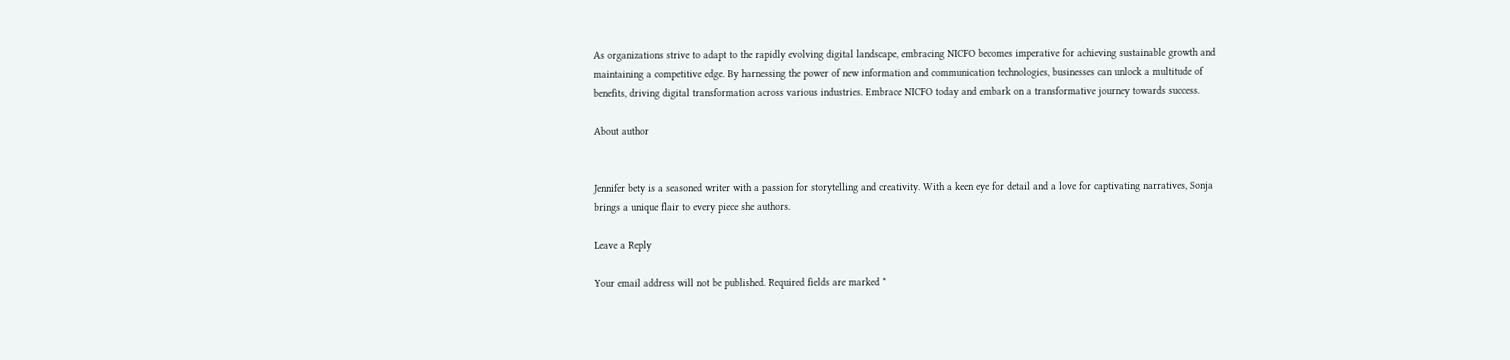As organizations strive to adapt to the rapidly evolving digital landscape, embracing NICFO becomes imperative for achieving sustainable growth and maintaining a competitive edge. By harnessing the power of new information and communication technologies, businesses can unlock a multitude of benefits, driving digital transformation across various industries. Embrace NICFO today and embark on a transformative journey towards success.

About author


Jennifer bety is a seasoned writer with a passion for storytelling and creativity. With a keen eye for detail and a love for captivating narratives, Sonja brings a unique flair to every piece she authors.

Leave a Reply

Your email address will not be published. Required fields are marked *